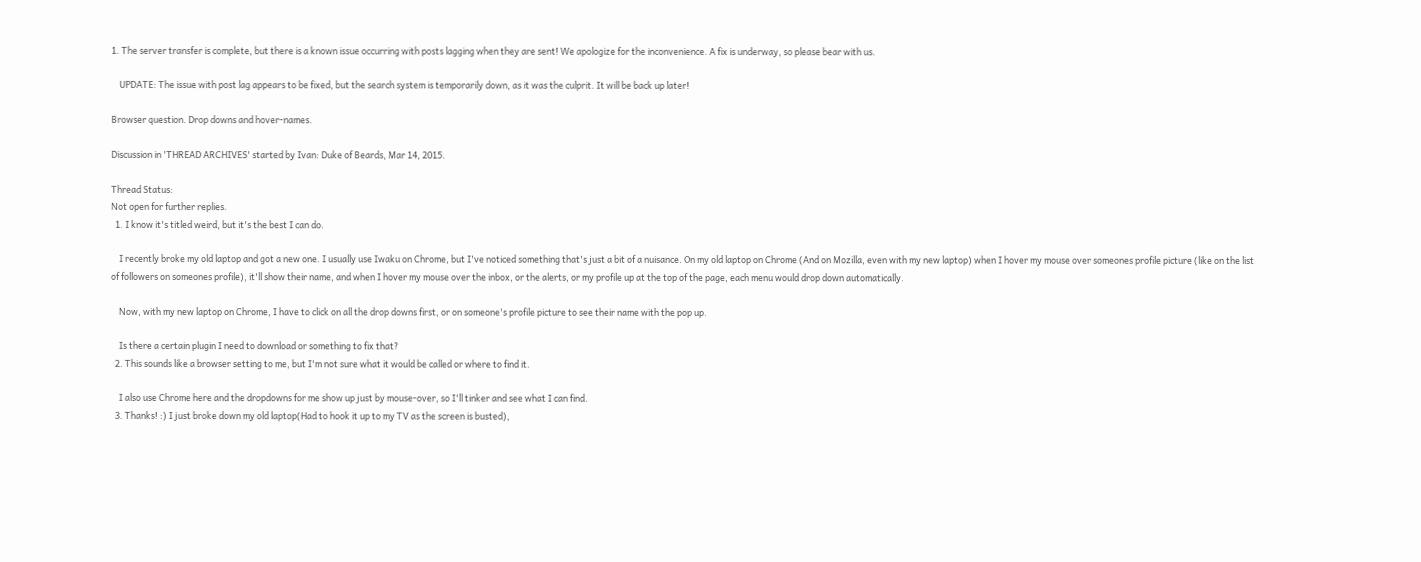1. The server transfer is complete, but there is a known issue occurring with posts lagging when they are sent! We apologize for the inconvenience. A fix is underway, so please bear with us.

    UPDATE: The issue with post lag appears to be fixed, but the search system is temporarily down, as it was the culprit. It will be back up later!

Browser question. Drop downs and hover-names.

Discussion in 'THREAD ARCHIVES' started by Ivan: Duke of Beards, Mar 14, 2015.

Thread Status:
Not open for further replies.
  1. I know it's titled weird, but it's the best I can do.

    I recently broke my old laptop and got a new one. I usually use Iwaku on Chrome, but I've noticed something that's just a bit of a nuisance. On my old laptop on Chrome (And on Mozilla, even with my new laptop) when I hover my mouse over someones profile picture (like on the list of followers on someones profile), it'll show their name, and when I hover my mouse over the inbox, or the alerts, or my profile up at the top of the page, each menu would drop down automatically.

    Now, with my new laptop on Chrome, I have to click on all the drop downs first, or on someone's profile picture to see their name with the pop up.

    Is there a certain plugin I need to download or something to fix that?
  2. This sounds like a browser setting to me, but I'm not sure what it would be called or where to find it.

    I also use Chrome here and the dropdowns for me show up just by mouse-over, so I'll tinker and see what I can find.
  3. Thanks! :) I just broke down my old laptop(Had to hook it up to my TV as the screen is busted),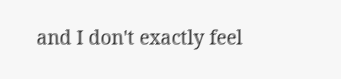and I don't exactly feel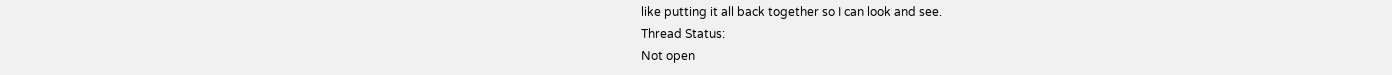like putting it all back together so I can look and see.
Thread Status:
Not open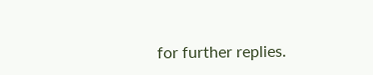for further replies.